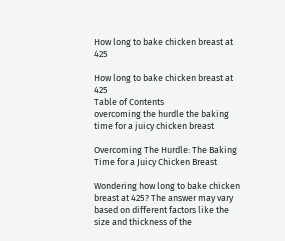How long to bake chicken breast at 425

How long to bake chicken breast at 425
Table of Contents
overcoming the hurdle the baking time for a juicy chicken breast

Overcoming The Hurdle: The Baking Time for a Juicy Chicken Breast

Wondering how long to bake chicken breast at 425? The answer may vary based on different factors like the size and thickness of the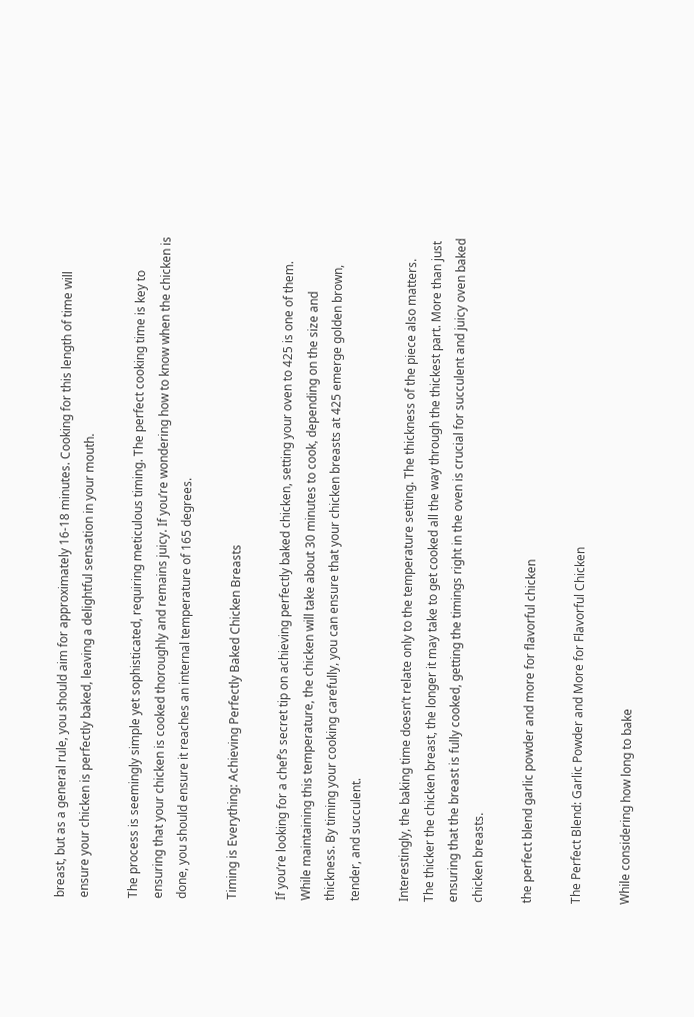breast, but as a general rule, you should aim for approximately 16-18 minutes. Cooking for this length of time will ensure your chicken is perfectly baked, leaving a delightful sensation in your mouth.

The process is seemingly simple yet sophisticated, requiring meticulous timing. The perfect cooking time is key to ensuring that your chicken is cooked thoroughly and remains juicy. If you’re wondering how to know when the chicken is done, you should ensure it reaches an internal temperature of 165 degrees.

Timing is Everything: Achieving Perfectly Baked Chicken Breasts

If you’re looking for a chef’s secret tip on achieving perfectly baked chicken, setting your oven to 425 is one of them. While maintaining this temperature, the chicken will take about 30 minutes to cook, depending on the size and thickness. By timing your cooking carefully, you can ensure that your chicken breasts at 425 emerge golden brown, tender, and succulent.

Interestingly, the baking time doesn’t relate only to the temperature setting. The thickness of the piece also matters. The thicker the chicken breast, the longer it may take to get cooked all the way through the thickest part. More than just ensuring that the breast is fully cooked, getting the timings right in the oven is crucial for succulent and juicy oven baked chicken breasts.

the perfect blend garlic powder and more for flavorful chicken

The Perfect Blend: Garlic Powder and More for Flavorful Chicken

While considering how long to bake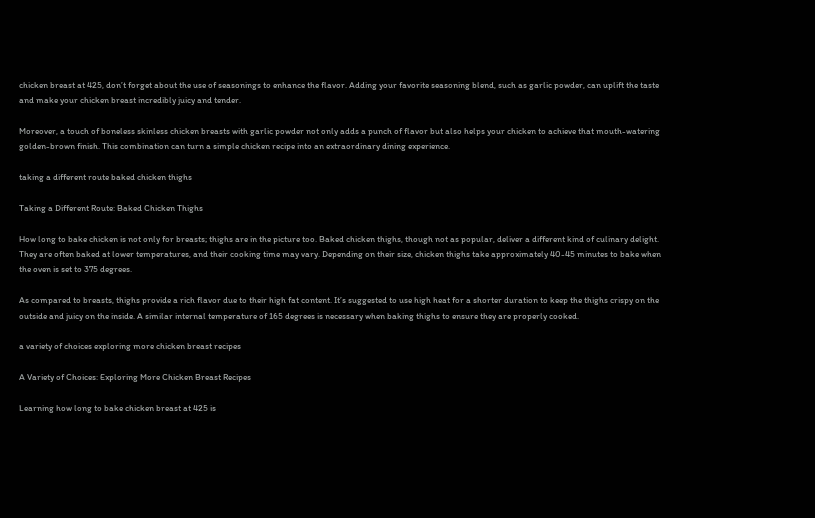chicken breast at 425, don’t forget about the use of seasonings to enhance the flavor. Adding your favorite seasoning blend, such as garlic powder, can uplift the taste and make your chicken breast incredibly juicy and tender.

Moreover, a touch of boneless skinless chicken breasts with garlic powder not only adds a punch of flavor but also helps your chicken to achieve that mouth-watering golden-brown finish. This combination can turn a simple chicken recipe into an extraordinary dining experience.

taking a different route baked chicken thighs

Taking a Different Route: Baked Chicken Thighs

How long to bake chicken is not only for breasts; thighs are in the picture too. Baked chicken thighs, though not as popular, deliver a different kind of culinary delight. They are often baked at lower temperatures, and their cooking time may vary. Depending on their size, chicken thighs take approximately 40-45 minutes to bake when the oven is set to 375 degrees.

As compared to breasts, thighs provide a rich flavor due to their high fat content. It’s suggested to use high heat for a shorter duration to keep the thighs crispy on the outside and juicy on the inside. A similar internal temperature of 165 degrees is necessary when baking thighs to ensure they are properly cooked.

a variety of choices exploring more chicken breast recipes

A Variety of Choices: Exploring More Chicken Breast Recipes

Learning how long to bake chicken breast at 425 is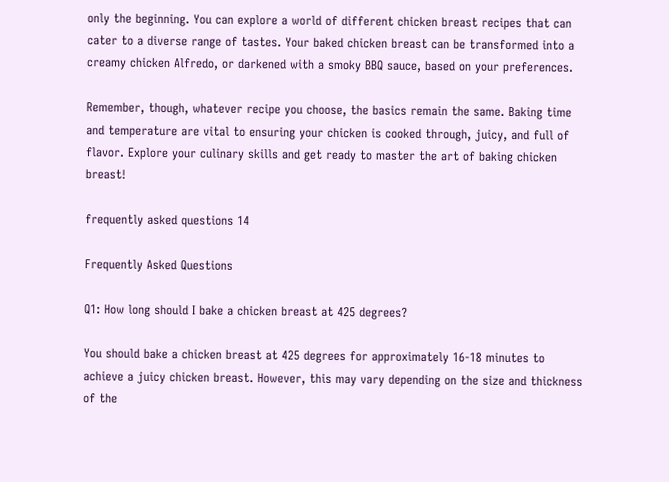only the beginning. You can explore a world of different chicken breast recipes that can cater to a diverse range of tastes. Your baked chicken breast can be transformed into a creamy chicken Alfredo, or darkened with a smoky BBQ sauce, based on your preferences.

Remember, though, whatever recipe you choose, the basics remain the same. Baking time and temperature are vital to ensuring your chicken is cooked through, juicy, and full of flavor. Explore your culinary skills and get ready to master the art of baking chicken breast!

frequently asked questions 14

Frequently Asked Questions

Q1: How long should I bake a chicken breast at 425 degrees?

You should bake a chicken breast at 425 degrees for approximately 16-18 minutes to achieve a juicy chicken breast. However, this may vary depending on the size and thickness of the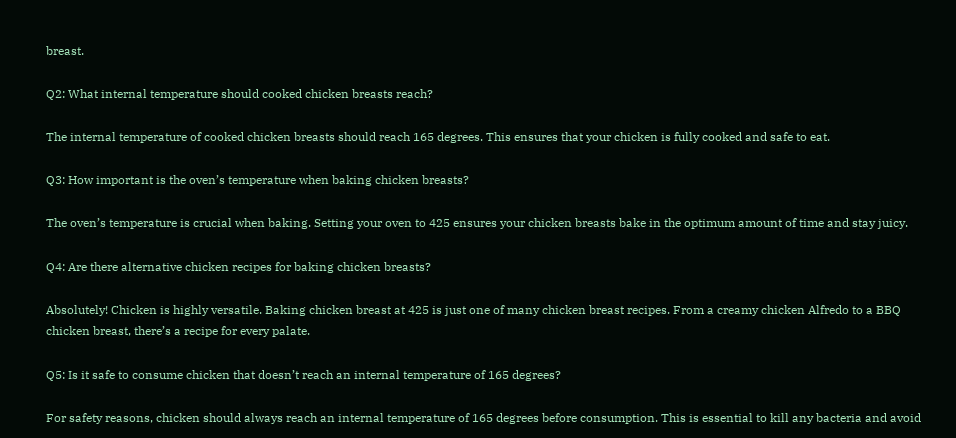breast.

Q2: What internal temperature should cooked chicken breasts reach?

The internal temperature of cooked chicken breasts should reach 165 degrees. This ensures that your chicken is fully cooked and safe to eat.

Q3: How important is the oven’s temperature when baking chicken breasts?

The oven’s temperature is crucial when baking. Setting your oven to 425 ensures your chicken breasts bake in the optimum amount of time and stay juicy.

Q4: Are there alternative chicken recipes for baking chicken breasts?

Absolutely! Chicken is highly versatile. Baking chicken breast at 425 is just one of many chicken breast recipes. From a creamy chicken Alfredo to a BBQ chicken breast, there’s a recipe for every palate.

Q5: Is it safe to consume chicken that doesn’t reach an internal temperature of 165 degrees?

For safety reasons, chicken should always reach an internal temperature of 165 degrees before consumption. This is essential to kill any bacteria and avoid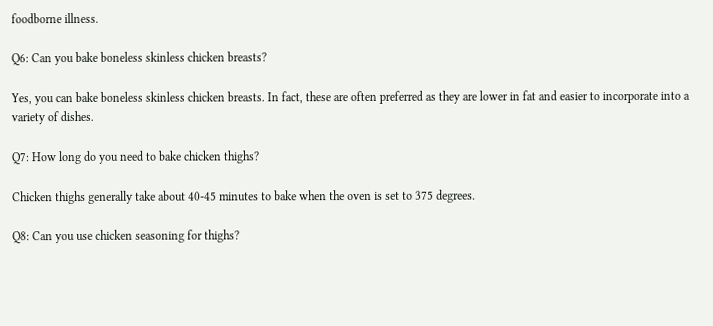foodborne illness.

Q6: Can you bake boneless skinless chicken breasts?

Yes, you can bake boneless skinless chicken breasts. In fact, these are often preferred as they are lower in fat and easier to incorporate into a variety of dishes.

Q7: How long do you need to bake chicken thighs?

Chicken thighs generally take about 40-45 minutes to bake when the oven is set to 375 degrees.

Q8: Can you use chicken seasoning for thighs?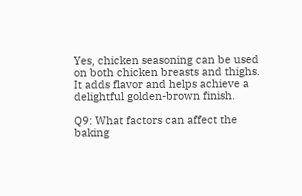Yes, chicken seasoning can be used on both chicken breasts and thighs. It adds flavor and helps achieve a delightful golden-brown finish.

Q9: What factors can affect the baking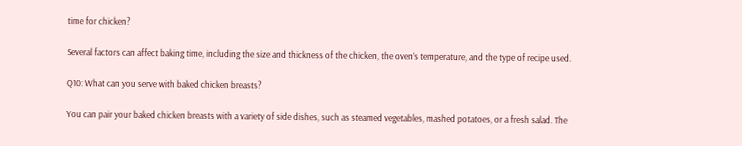time for chicken?

Several factors can affect baking time, including the size and thickness of the chicken, the oven’s temperature, and the type of recipe used.

Q10: What can you serve with baked chicken breasts?

You can pair your baked chicken breasts with a variety of side dishes, such as steamed vegetables, mashed potatoes, or a fresh salad. The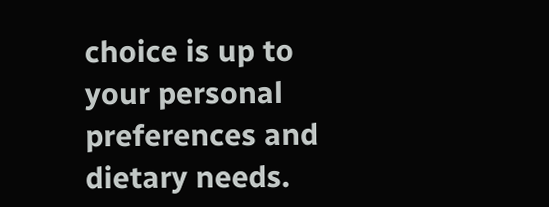choice is up to your personal preferences and dietary needs.